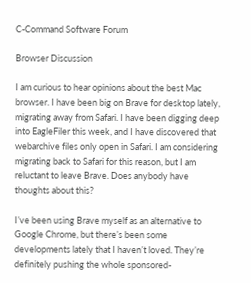C-Command Software Forum

Browser Discussion

I am curious to hear opinions about the best Mac browser. I have been big on Brave for desktop lately, migrating away from Safari. I have been digging deep into EagleFiler this week, and I have discovered that webarchive files only open in Safari. I am considering migrating back to Safari for this reason, but I am reluctant to leave Brave. Does anybody have thoughts about this?

I’ve been using Brave myself as an alternative to Google Chrome, but there’s been some developments lately that I haven’t loved. They’re definitely pushing the whole sponsored-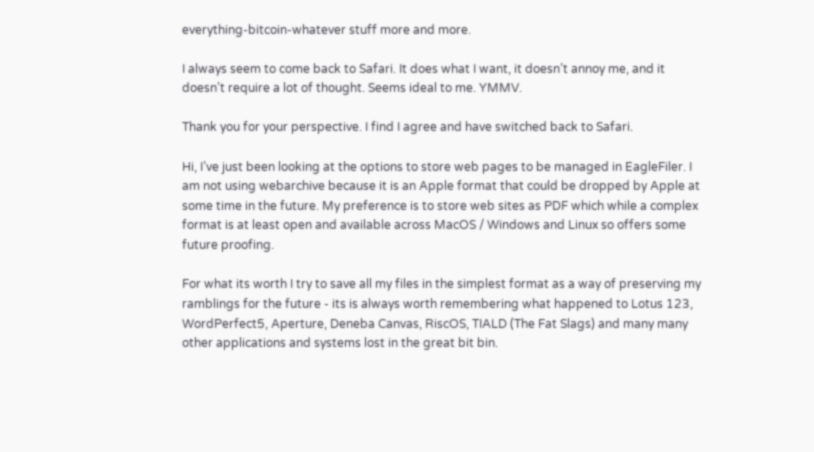everything-bitcoin-whatever stuff more and more.

I always seem to come back to Safari. It does what I want, it doesn’t annoy me, and it doesn’t require a lot of thought. Seems ideal to me. YMMV.

Thank you for your perspective. I find I agree and have switched back to Safari.

Hi, I’ve just been looking at the options to store web pages to be managed in EagleFiler. I am not using webarchive because it is an Apple format that could be dropped by Apple at some time in the future. My preference is to store web sites as PDF which while a complex format is at least open and available across MacOS / Windows and Linux so offers some future proofing.

For what its worth I try to save all my files in the simplest format as a way of preserving my ramblings for the future - its is always worth remembering what happened to Lotus 123, WordPerfect5, Aperture, Deneba Canvas, RiscOS, TIALD (The Fat Slags) and many many other applications and systems lost in the great bit bin.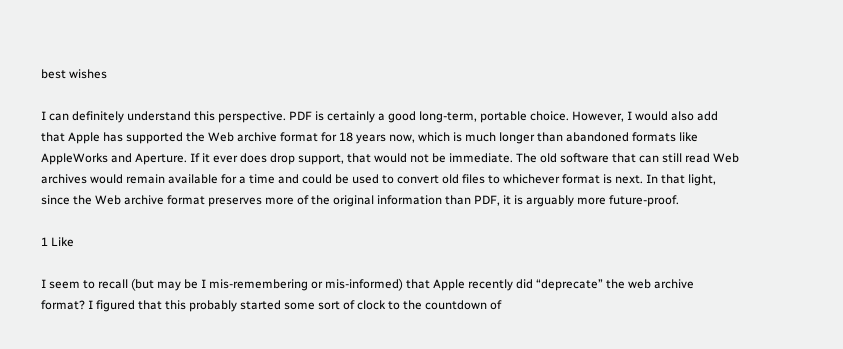best wishes

I can definitely understand this perspective. PDF is certainly a good long-term, portable choice. However, I would also add that Apple has supported the Web archive format for 18 years now, which is much longer than abandoned formats like AppleWorks and Aperture. If it ever does drop support, that would not be immediate. The old software that can still read Web archives would remain available for a time and could be used to convert old files to whichever format is next. In that light, since the Web archive format preserves more of the original information than PDF, it is arguably more future-proof.

1 Like

I seem to recall (but may be I mis-remembering or mis-informed) that Apple recently did “deprecate” the web archive format? I figured that this probably started some sort of clock to the countdown of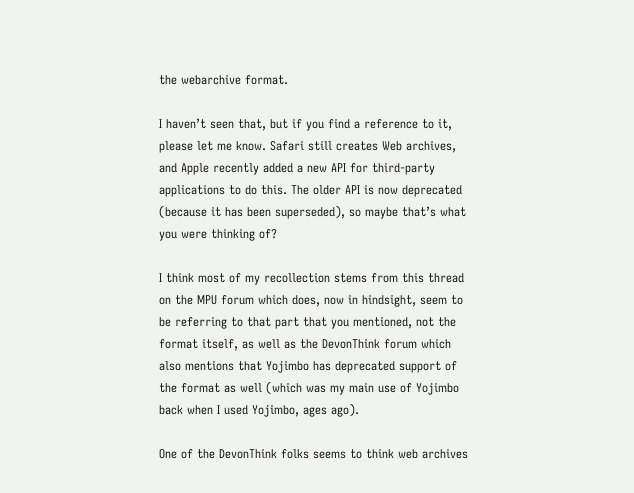the webarchive format.

I haven’t seen that, but if you find a reference to it, please let me know. Safari still creates Web archives, and Apple recently added a new API for third-party applications to do this. The older API is now deprecated (because it has been superseded), so maybe that’s what you were thinking of?

I think most of my recollection stems from this thread on the MPU forum which does, now in hindsight, seem to be referring to that part that you mentioned, not the format itself, as well as the DevonThink forum which also mentions that Yojimbo has deprecated support of the format as well (which was my main use of Yojimbo back when I used Yojimbo, ages ago).

One of the DevonThink folks seems to think web archives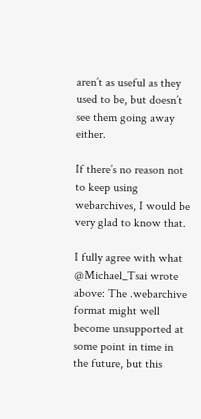aren’t as useful as they used to be, but doesn’t see them going away either.

If there’s no reason not to keep using webarchives, I would be very glad to know that.

I fully agree with what @Michael_Tsai wrote above: The .webarchive format might well become unsupported at some point in time in the future, but this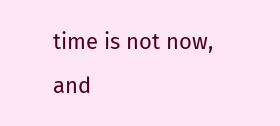time is not now, and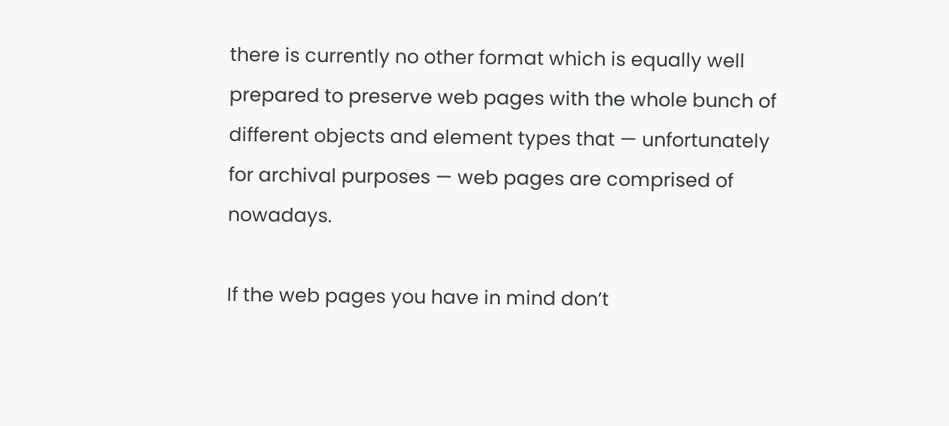there is currently no other format which is equally well prepared to preserve web pages with the whole bunch of different objects and element types that — unfortunately for archival purposes — web pages are comprised of nowadays.

If the web pages you have in mind don’t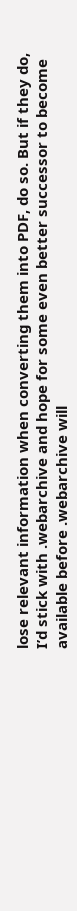lose relevant information when converting them into PDF, do so. But if they do, I’d stick with .webarchive and hope for some even better successor to become available before .webarchive will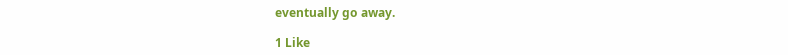eventually go away.

1 Like